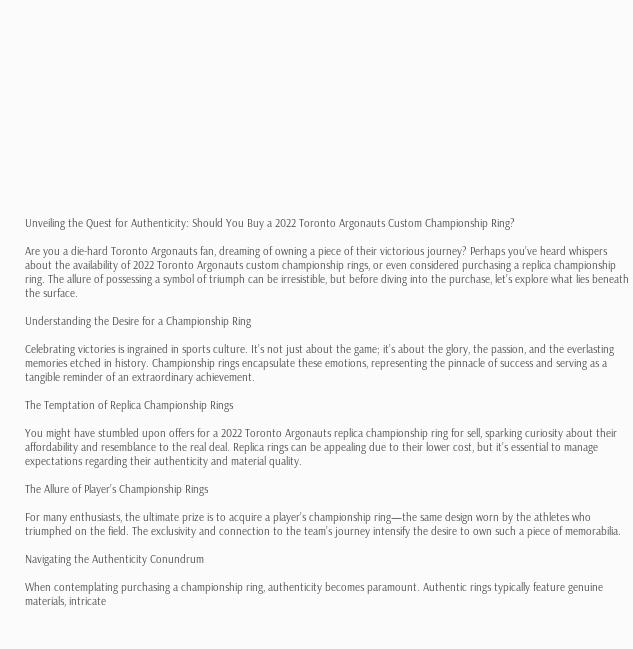Unveiling the Quest for Authenticity: Should You Buy a 2022 Toronto Argonauts Custom Championship Ring?

Are you a die-hard Toronto Argonauts fan, dreaming of owning a piece of their victorious journey? Perhaps you’ve heard whispers about the availability of 2022 Toronto Argonauts custom championship rings, or even considered purchasing a replica championship ring. The allure of possessing a symbol of triumph can be irresistible, but before diving into the purchase, let’s explore what lies beneath the surface.

Understanding the Desire for a Championship Ring

Celebrating victories is ingrained in sports culture. It’s not just about the game; it’s about the glory, the passion, and the everlasting memories etched in history. Championship rings encapsulate these emotions, representing the pinnacle of success and serving as a tangible reminder of an extraordinary achievement.

The Temptation of Replica Championship Rings

You might have stumbled upon offers for a 2022 Toronto Argonauts replica championship ring for sell, sparking curiosity about their affordability and resemblance to the real deal. Replica rings can be appealing due to their lower cost, but it’s essential to manage expectations regarding their authenticity and material quality.

The Allure of Player’s Championship Rings

For many enthusiasts, the ultimate prize is to acquire a player’s championship ring—the same design worn by the athletes who triumphed on the field. The exclusivity and connection to the team’s journey intensify the desire to own such a piece of memorabilia.

Navigating the Authenticity Conundrum

When contemplating purchasing a championship ring, authenticity becomes paramount. Authentic rings typically feature genuine materials, intricate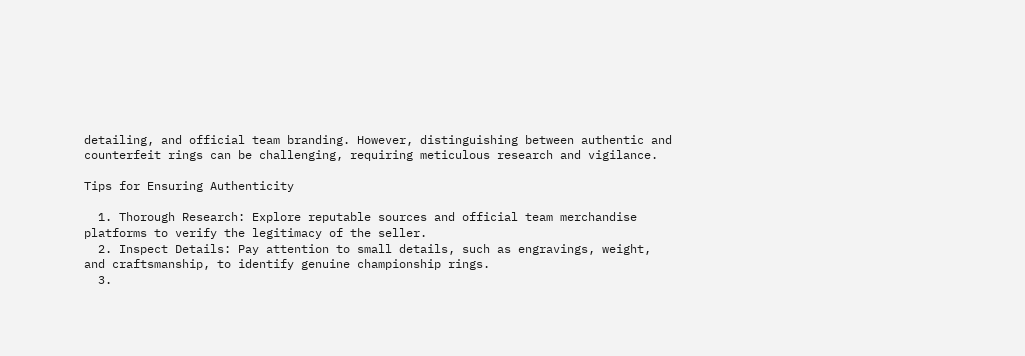detailing, and official team branding. However, distinguishing between authentic and counterfeit rings can be challenging, requiring meticulous research and vigilance.

Tips for Ensuring Authenticity

  1. Thorough Research: Explore reputable sources and official team merchandise platforms to verify the legitimacy of the seller.
  2. Inspect Details: Pay attention to small details, such as engravings, weight, and craftsmanship, to identify genuine championship rings.
  3.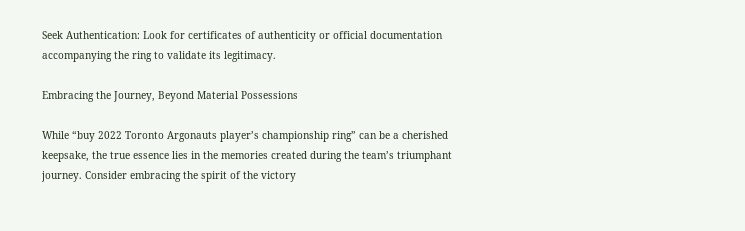Seek Authentication: Look for certificates of authenticity or official documentation accompanying the ring to validate its legitimacy.

Embracing the Journey, Beyond Material Possessions

While “buy 2022 Toronto Argonauts player’s championship ring” can be a cherished keepsake, the true essence lies in the memories created during the team’s triumphant journey. Consider embracing the spirit of the victory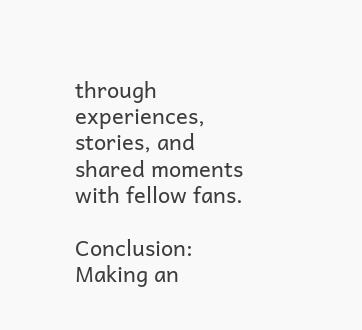through experiences, stories, and shared moments with fellow fans.

Conclusion: Making an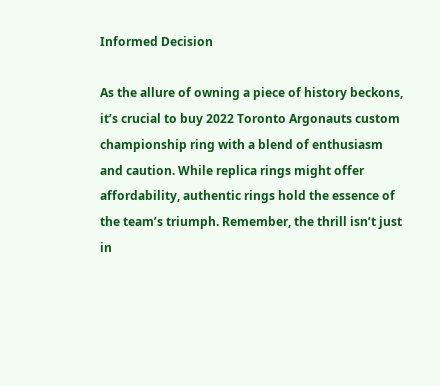Informed Decision

As the allure of owning a piece of history beckons, it’s crucial to buy 2022 Toronto Argonauts custom championship ring with a blend of enthusiasm and caution. While replica rings might offer affordability, authentic rings hold the essence of the team’s triumph. Remember, the thrill isn’t just in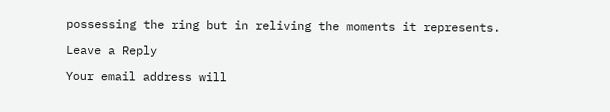possessing the ring but in reliving the moments it represents.

Leave a Reply

Your email address will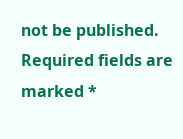not be published. Required fields are marked *